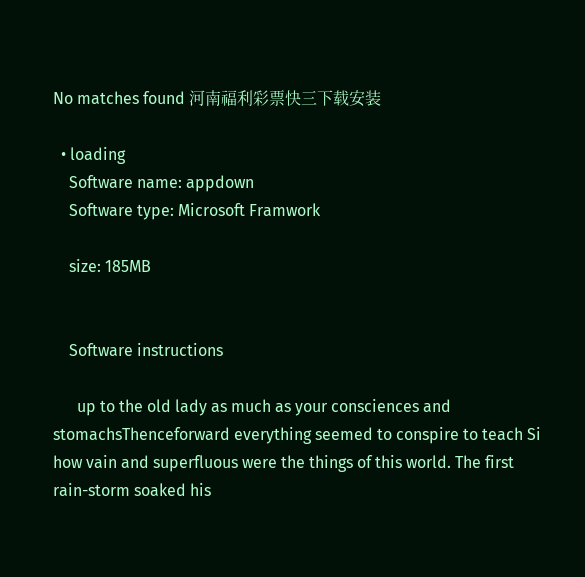No matches found 河南福利彩票快三下载安装

  • loading
    Software name: appdown
    Software type: Microsoft Framwork

    size: 185MB


    Software instructions

      up to the old lady as much as your consciences and stomachsThenceforward everything seemed to conspire to teach Si how vain and superfluous were the things of this world. The first rain-storm soaked his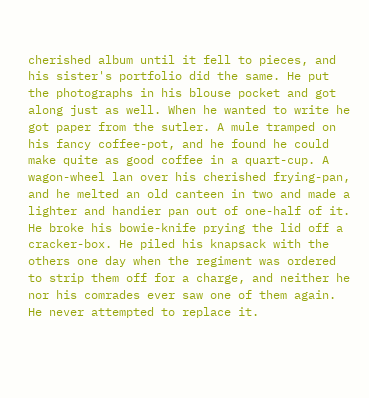cherished album until it fell to pieces, and his sister's portfolio did the same. He put the photographs in his blouse pocket and got along just as well. When he wanted to write he got paper from the sutler. A mule tramped on his fancy coffee-pot, and he found he could make quite as good coffee in a quart-cup. A wagon-wheel lan over his cherished frying-pan, and he melted an old canteen in two and made a lighter and handier pan out of one-half of it. He broke his bowie-knife prying the lid off a cracker-box. He piled his knapsack with the others one day when the regiment was ordered to strip them off for a charge, and neither he nor his comrades ever saw one of them again. He never attempted to replace it.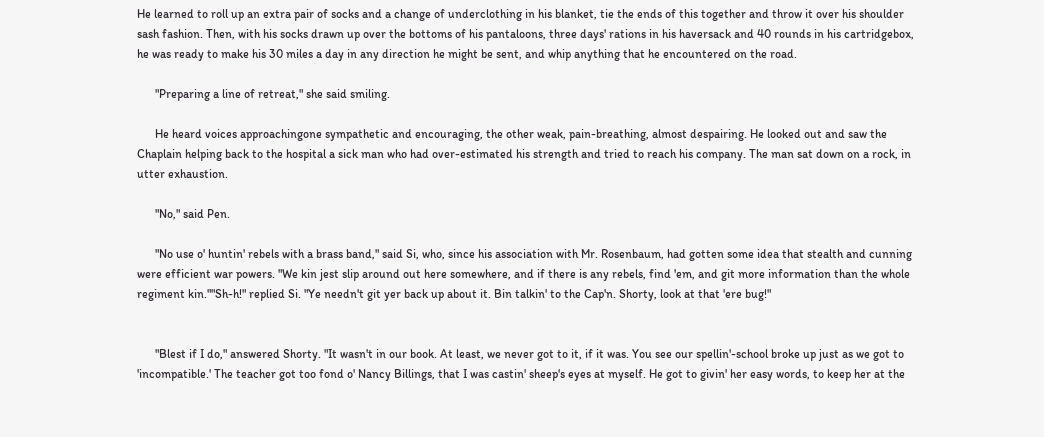He learned to roll up an extra pair of socks and a change of underclothing in his blanket, tie the ends of this together and throw it over his shoulder sash fashion. Then, with his socks drawn up over the bottoms of his pantaloons, three days' rations in his haversack and 40 rounds in his cartridgebox, he was ready to make his 30 miles a day in any direction he might be sent, and whip anything that he encountered on the road.

      "Preparing a line of retreat," she said smiling.

      He heard voices approachingone sympathetic and encouraging, the other weak, pain-breathing, almost despairing. He looked out and saw the Chaplain helping back to the hospital a sick man who had over-estimated his strength and tried to reach his company. The man sat down on a rock, in utter exhaustion.

      "No," said Pen.

      "No use o' huntin' rebels with a brass band," said Si, who, since his association with Mr. Rosenbaum, had gotten some idea that stealth and cunning were efficient war powers. "We kin jest slip around out here somewhere, and if there is any rebels, find 'em, and git more information than the whole regiment kin.""Sh-h!" replied Si. "Ye needn't git yer back up about it. Bin talkin' to the Cap'n. Shorty, look at that 'ere bug!"


      "Blest if I do," answered Shorty. "It wasn't in our book. At least, we never got to it, if it was. You see our spellin'-school broke up just as we got to 'incompatible.' The teacher got too fond o' Nancy Billings, that I was castin' sheep's eyes at myself. He got to givin' her easy words, to keep her at the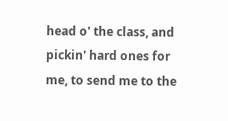head o' the class, and pickin' hard ones for me, to send me to the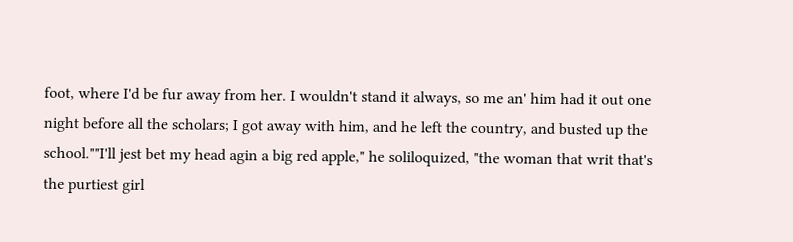foot, where I'd be fur away from her. I wouldn't stand it always, so me an' him had it out one night before all the scholars; I got away with him, and he left the country, and busted up the school.""I'll jest bet my head agin a big red apple," he soliloquized, "the woman that writ that's the purtiest girl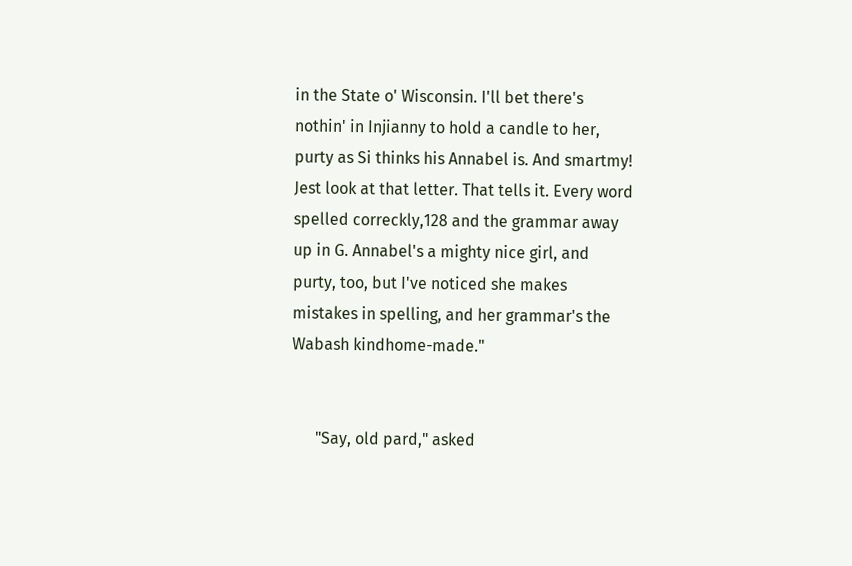in the State o' Wisconsin. I'll bet there's nothin' in Injianny to hold a candle to her, purty as Si thinks his Annabel is. And smartmy! Jest look at that letter. That tells it. Every word spelled correckly,128 and the grammar away up in G. Annabel's a mighty nice girl, and purty, too, but I've noticed she makes mistakes in spelling, and her grammar's the Wabash kindhome-made."


      "Say, old pard," asked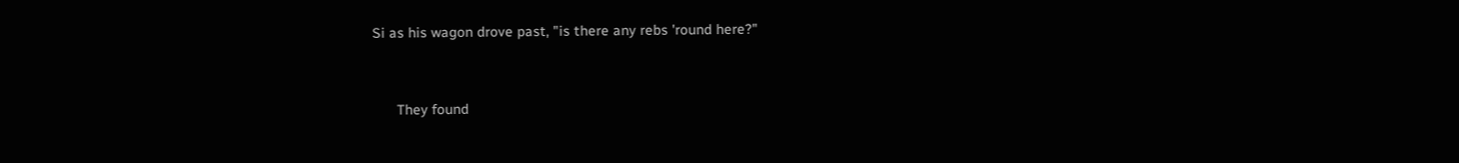Si as his wagon drove past, "is there any rebs 'round here?"


      They found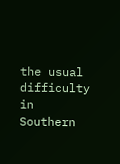the usual difficulty in Southern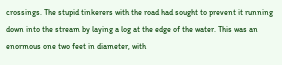crossings. The stupid tinkerers with the road had sought to prevent it running down into the stream by laying a log at the edge of the water. This was an enormous one two feet in diameter, with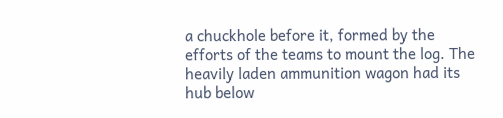a chuckhole before it, formed by the efforts of the teams to mount the log. The heavily laden ammunition wagon had its hub below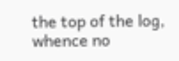the top of the log, whence no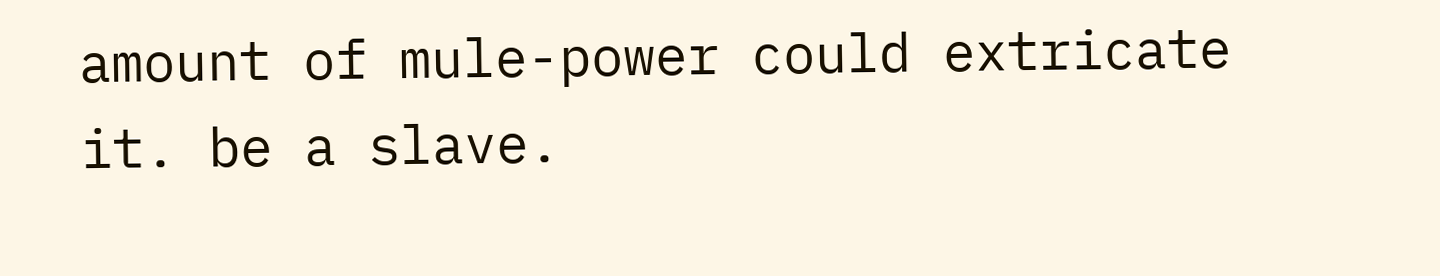amount of mule-power could extricate it. be a slave.